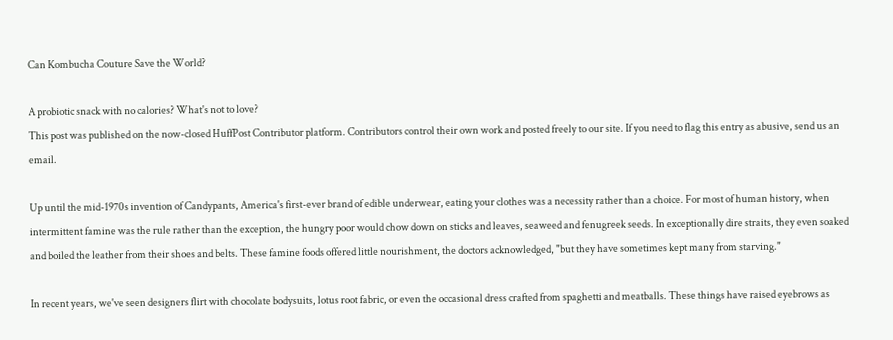Can Kombucha Couture Save the World?

A probiotic snack with no calories? What's not to love?
This post was published on the now-closed HuffPost Contributor platform. Contributors control their own work and posted freely to our site. If you need to flag this entry as abusive, send us an email.

Up until the mid-1970s invention of Candypants, America's first-ever brand of edible underwear, eating your clothes was a necessity rather than a choice. For most of human history, when intermittent famine was the rule rather than the exception, the hungry poor would chow down on sticks and leaves, seaweed and fenugreek seeds. In exceptionally dire straits, they even soaked and boiled the leather from their shoes and belts. These famine foods offered little nourishment, the doctors acknowledged, "but they have sometimes kept many from starving."

In recent years, we've seen designers flirt with chocolate bodysuits, lotus root fabric, or even the occasional dress crafted from spaghetti and meatballs. These things have raised eyebrows as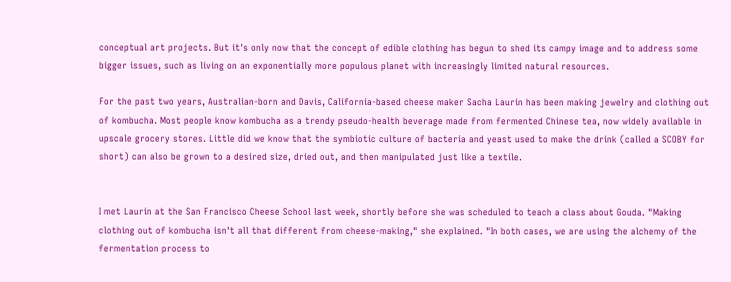conceptual art projects. But it's only now that the concept of edible clothing has begun to shed its campy image and to address some bigger issues, such as living on an exponentially more populous planet with increasingly limited natural resources.

For the past two years, Australian-born and Davis, California-based cheese maker Sacha Laurin has been making jewelry and clothing out of kombucha. Most people know kombucha as a trendy pseudo-health beverage made from fermented Chinese tea, now widely available in upscale grocery stores. Little did we know that the symbiotic culture of bacteria and yeast used to make the drink (called a SCOBY for short) can also be grown to a desired size, dried out, and then manipulated just like a textile.


I met Laurin at the San Francisco Cheese School last week, shortly before she was scheduled to teach a class about Gouda. "Making clothing out of kombucha isn't all that different from cheese-making," she explained. "In both cases, we are using the alchemy of the fermentation process to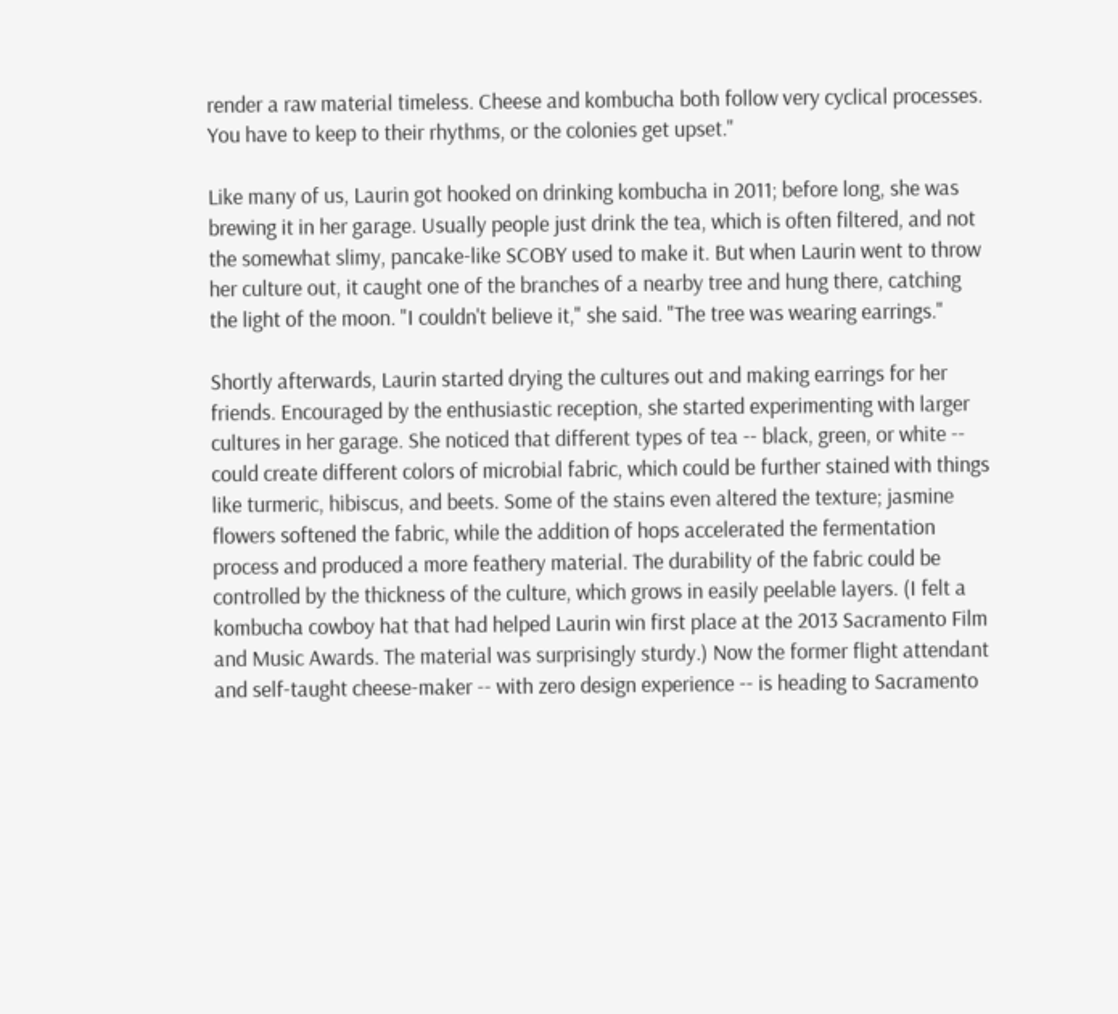render a raw material timeless. Cheese and kombucha both follow very cyclical processes. You have to keep to their rhythms, or the colonies get upset."

Like many of us, Laurin got hooked on drinking kombucha in 2011; before long, she was brewing it in her garage. Usually people just drink the tea, which is often filtered, and not the somewhat slimy, pancake-like SCOBY used to make it. But when Laurin went to throw her culture out, it caught one of the branches of a nearby tree and hung there, catching the light of the moon. "I couldn't believe it," she said. "The tree was wearing earrings."

Shortly afterwards, Laurin started drying the cultures out and making earrings for her friends. Encouraged by the enthusiastic reception, she started experimenting with larger cultures in her garage. She noticed that different types of tea -- black, green, or white -- could create different colors of microbial fabric, which could be further stained with things like turmeric, hibiscus, and beets. Some of the stains even altered the texture; jasmine flowers softened the fabric, while the addition of hops accelerated the fermentation process and produced a more feathery material. The durability of the fabric could be controlled by the thickness of the culture, which grows in easily peelable layers. (I felt a kombucha cowboy hat that had helped Laurin win first place at the 2013 Sacramento Film and Music Awards. The material was surprisingly sturdy.) Now the former flight attendant and self-taught cheese-maker -- with zero design experience -- is heading to Sacramento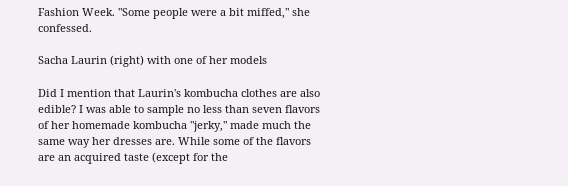Fashion Week. "Some people were a bit miffed," she confessed.

Sacha Laurin (right) with one of her models

Did I mention that Laurin's kombucha clothes are also edible? I was able to sample no less than seven flavors of her homemade kombucha "jerky," made much the same way her dresses are. While some of the flavors are an acquired taste (except for the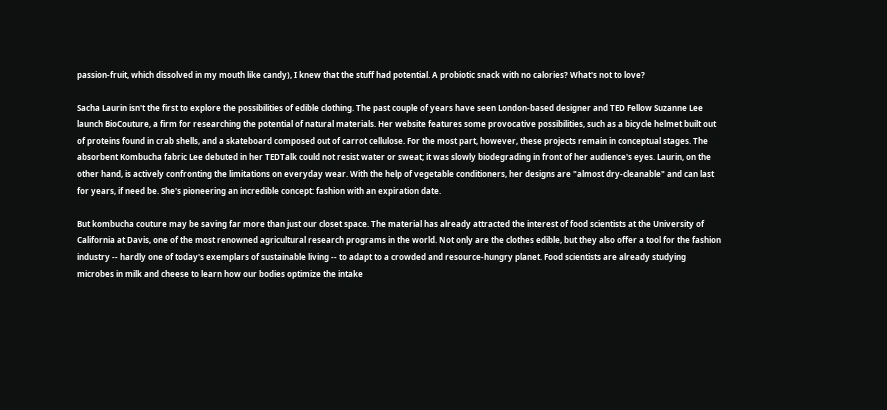passion-fruit, which dissolved in my mouth like candy), I knew that the stuff had potential. A probiotic snack with no calories? What's not to love?

Sacha Laurin isn't the first to explore the possibilities of edible clothing. The past couple of years have seen London-based designer and TED Fellow Suzanne Lee launch BioCouture, a firm for researching the potential of natural materials. Her website features some provocative possibilities, such as a bicycle helmet built out of proteins found in crab shells, and a skateboard composed out of carrot cellulose. For the most part, however, these projects remain in conceptual stages. The absorbent Kombucha fabric Lee debuted in her TEDTalk could not resist water or sweat; it was slowly biodegrading in front of her audience's eyes. Laurin, on the other hand, is actively confronting the limitations on everyday wear. With the help of vegetable conditioners, her designs are "almost dry-cleanable" and can last for years, if need be. She's pioneering an incredible concept: fashion with an expiration date.

But kombucha couture may be saving far more than just our closet space. The material has already attracted the interest of food scientists at the University of California at Davis, one of the most renowned agricultural research programs in the world. Not only are the clothes edible, but they also offer a tool for the fashion industry -- hardly one of today's exemplars of sustainable living -- to adapt to a crowded and resource-hungry planet. Food scientists are already studying microbes in milk and cheese to learn how our bodies optimize the intake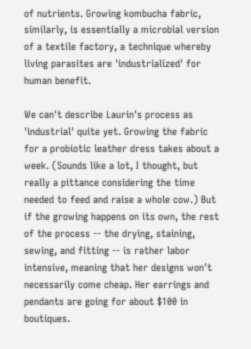of nutrients. Growing kombucha fabric, similarly, is essentially a microbial version of a textile factory, a technique whereby living parasites are 'industrialized' for human benefit.

We can't describe Laurin's process as 'industrial' quite yet. Growing the fabric for a probiotic leather dress takes about a week. (Sounds like a lot, I thought, but really a pittance considering the time needed to feed and raise a whole cow.) But if the growing happens on its own, the rest of the process -- the drying, staining, sewing, and fitting -- is rather labor intensive, meaning that her designs won't necessarily come cheap. Her earrings and pendants are going for about $100 in boutiques.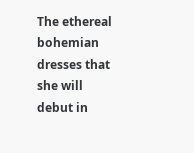The ethereal bohemian dresses that she will debut in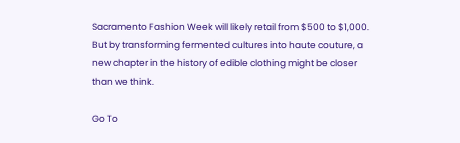Sacramento Fashion Week will likely retail from $500 to $1,000. But by transforming fermented cultures into haute couture, a new chapter in the history of edible clothing might be closer than we think.

Go To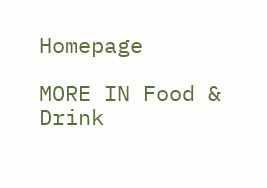Homepage

MORE IN Food & Drink